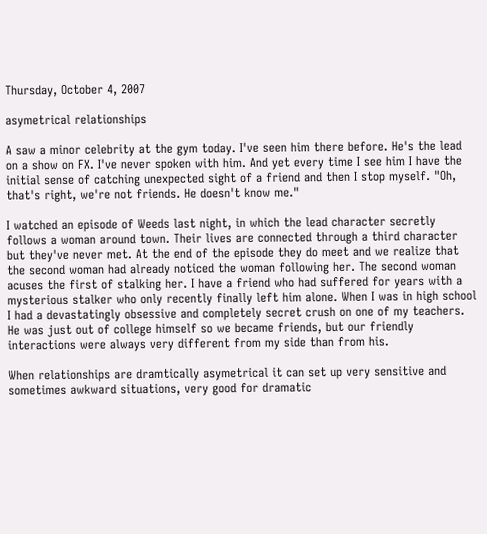Thursday, October 4, 2007

asymetrical relationships

A saw a minor celebrity at the gym today. I've seen him there before. He's the lead on a show on FX. I've never spoken with him. And yet every time I see him I have the initial sense of catching unexpected sight of a friend and then I stop myself. "Oh, that's right, we're not friends. He doesn't know me."

I watched an episode of Weeds last night, in which the lead character secretly follows a woman around town. Their lives are connected through a third character but they've never met. At the end of the episode they do meet and we realize that the second woman had already noticed the woman following her. The second woman acuses the first of stalking her. I have a friend who had suffered for years with a mysterious stalker who only recently finally left him alone. When I was in high school I had a devastatingly obsessive and completely secret crush on one of my teachers. He was just out of college himself so we became friends, but our friendly interactions were always very different from my side than from his.

When relationships are dramtically asymetrical it can set up very sensitive and sometimes awkward situations, very good for dramatic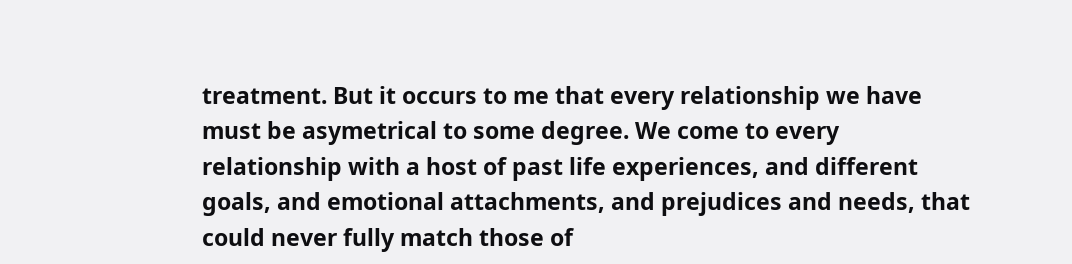treatment. But it occurs to me that every relationship we have must be asymetrical to some degree. We come to every relationship with a host of past life experiences, and different goals, and emotional attachments, and prejudices and needs, that could never fully match those of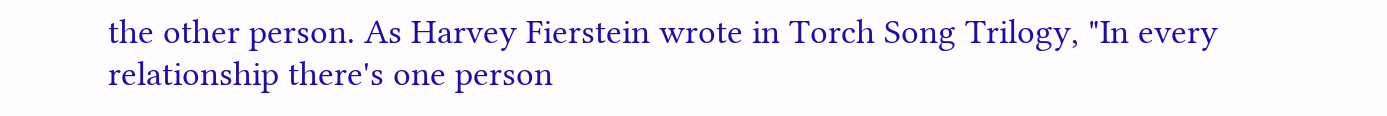the other person. As Harvey Fierstein wrote in Torch Song Trilogy, "In every relationship there's one person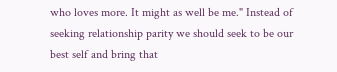who loves more. It might as well be me." Instead of seeking relationship parity we should seek to be our best self and bring that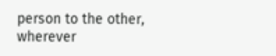person to the other, wherever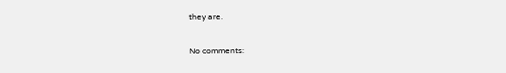they are.

No comments: